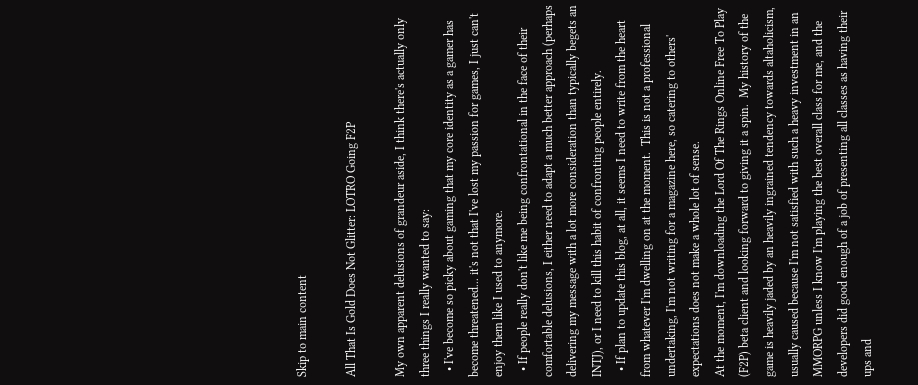Skip to main content

All That Is Gold Does Not Glitter: LOTRO Going F2P

My own apparent delusions of grandeur aside, I think there's actually only three things I really wanted to say:
  • I've become so picky about gaming that my core identity as a gamer has become threatened... it's not that I've lost my passion for games, I just can't enjoy them like I used to anymore.
  • If people really don't like me being confrontational in the face of their comfortable delusions, I either need to adapt a much better approach (perhaps delivering my message with a lot more consideration than typically begets an INTJ), or I need to kill this habit of confronting people entirely.
  • If plan to update this blog, at all, it seems I need to write from the heart from whatever I'm dwelling on at the moment.  This is not a professional undertaking, I'm not writing for a magazine here, so catering to others' expectations does not make a whole lot of sense.
At the moment, I'm downloading the Lord Of The Rings Online Free To Play (F2P) beta client and looking forward to giving it a spin.  My history of the game is heavily jaded by an heavily ingrained tendency towards altaholicism, usually caused because I'm not satisfied with such a heavy investment in an MMORPG unless I know I'm playing the best overall class for me, and the developers did good enough of a job of presenting all classes as having their ups and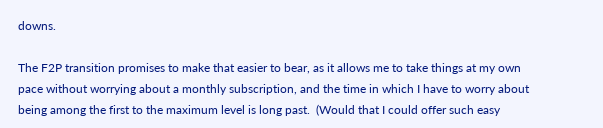downs.

The F2P transition promises to make that easier to bear, as it allows me to take things at my own pace without worrying about a monthly subscription, and the time in which I have to worry about being among the first to the maximum level is long past.  (Would that I could offer such easy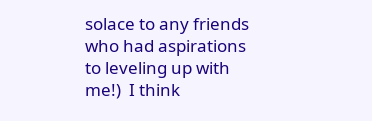solace to any friends who had aspirations to leveling up with me!)  I think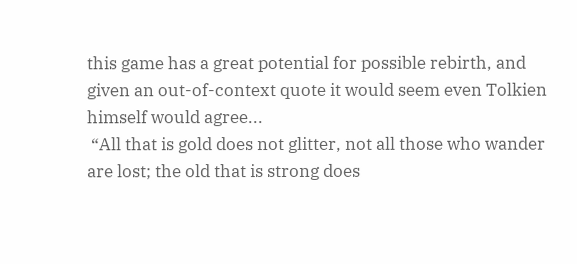this game has a great potential for possible rebirth, and given an out-of-context quote it would seem even Tolkien himself would agree...
 “All that is gold does not glitter, not all those who wander are lost; the old that is strong does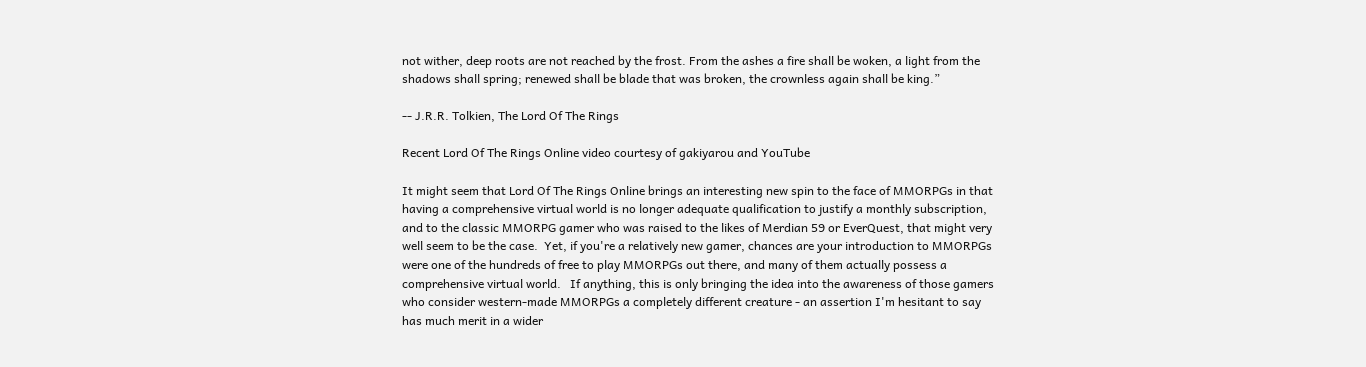not wither, deep roots are not reached by the frost. From the ashes a fire shall be woken, a light from the shadows shall spring; renewed shall be blade that was broken, the crownless again shall be king.”

-- J.R.R. Tolkien, The Lord Of The Rings

Recent Lord Of The Rings Online video courtesy of gakiyarou and YouTube

It might seem that Lord Of The Rings Online brings an interesting new spin to the face of MMORPGs in that having a comprehensive virtual world is no longer adequate qualification to justify a monthly subscription, and to the classic MMORPG gamer who was raised to the likes of Merdian 59 or EverQuest, that might very well seem to be the case.  Yet, if you're a relatively new gamer, chances are your introduction to MMORPGs were one of the hundreds of free to play MMORPGs out there, and many of them actually possess a comprehensive virtual world.   If anything, this is only bringing the idea into the awareness of those gamers who consider western-made MMORPGs a completely different creature - an assertion I'm hesitant to say has much merit in a wider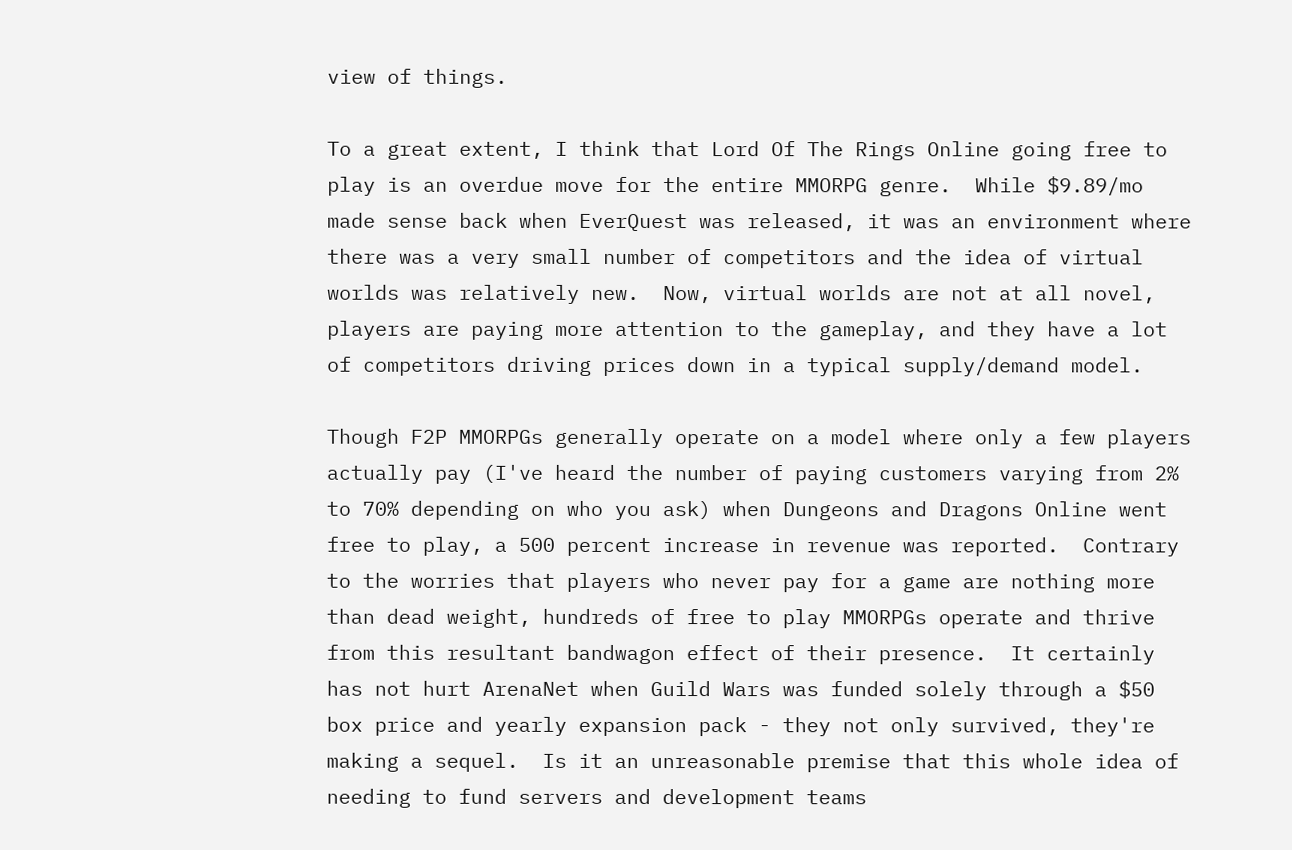view of things.

To a great extent, I think that Lord Of The Rings Online going free to play is an overdue move for the entire MMORPG genre.  While $9.89/mo made sense back when EverQuest was released, it was an environment where there was a very small number of competitors and the idea of virtual worlds was relatively new.  Now, virtual worlds are not at all novel, players are paying more attention to the gameplay, and they have a lot of competitors driving prices down in a typical supply/demand model.

Though F2P MMORPGs generally operate on a model where only a few players actually pay (I've heard the number of paying customers varying from 2% to 70% depending on who you ask) when Dungeons and Dragons Online went free to play, a 500 percent increase in revenue was reported.  Contrary to the worries that players who never pay for a game are nothing more than dead weight, hundreds of free to play MMORPGs operate and thrive from this resultant bandwagon effect of their presence.  It certainly has not hurt ArenaNet when Guild Wars was funded solely through a $50 box price and yearly expansion pack - they not only survived, they're making a sequel.  Is it an unreasonable premise that this whole idea of needing to fund servers and development teams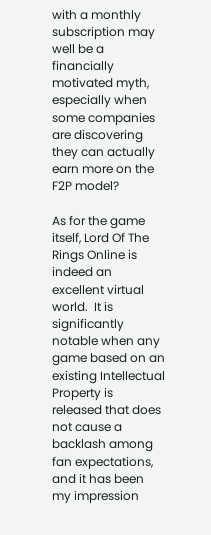with a monthly subscription may well be a financially motivated myth, especially when some companies are discovering they can actually earn more on the F2P model?

As for the game itself, Lord Of The Rings Online is indeed an excellent virtual world.  It is significantly notable when any game based on an existing Intellectual Property is released that does not cause a backlash among fan expectations, and it has been my impression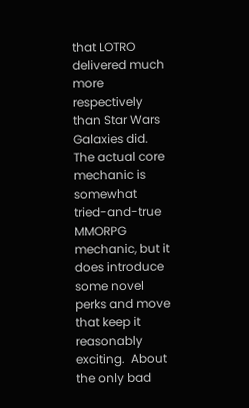that LOTRO delivered much more respectively than Star Wars Galaxies did.  The actual core mechanic is somewhat tried-and-true MMORPG mechanic, but it does introduce some novel perks and move that keep it reasonably exciting.  About the only bad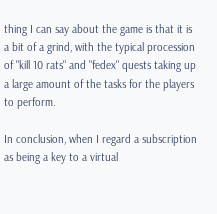thing I can say about the game is that it is a bit of a grind, with the typical procession of "kill 10 rats" and "fedex" quests taking up a large amount of the tasks for the players to perform.

In conclusion, when I regard a subscription as being a key to a virtual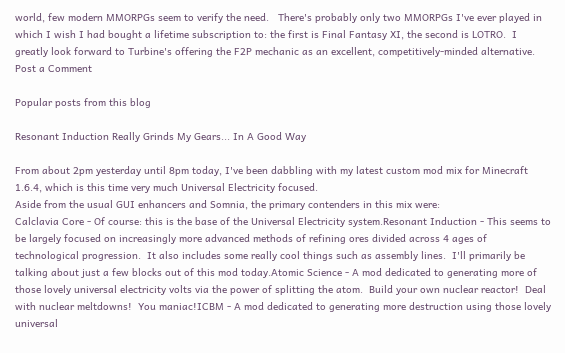world, few modern MMORPGs seem to verify the need.   There's probably only two MMORPGs I've ever played in which I wish I had bought a lifetime subscription to: the first is Final Fantasy XI, the second is LOTRO.  I greatly look forward to Turbine's offering the F2P mechanic as an excellent, competitively-minded alternative.
Post a Comment

Popular posts from this blog

Resonant Induction Really Grinds My Gears... In A Good Way

From about 2pm yesterday until 8pm today, I've been dabbling with my latest custom mod mix for Minecraft 1.6.4, which is this time very much Universal Electricity focused.
Aside from the usual GUI enhancers and Somnia, the primary contenders in this mix were:
Calclavia Core - Of course: this is the base of the Universal Electricity system.Resonant Induction - This seems to be largely focused on increasingly more advanced methods of refining ores divided across 4 ages of technological progression.  It also includes some really cool things such as assembly lines.  I'll primarily be talking about just a few blocks out of this mod today.Atomic Science - A mod dedicated to generating more of those lovely universal electricity volts via the power of splitting the atom.  Build your own nuclear reactor!  Deal with nuclear meltdowns!  You maniac!ICBM - A mod dedicated to generating more destruction using those lovely universal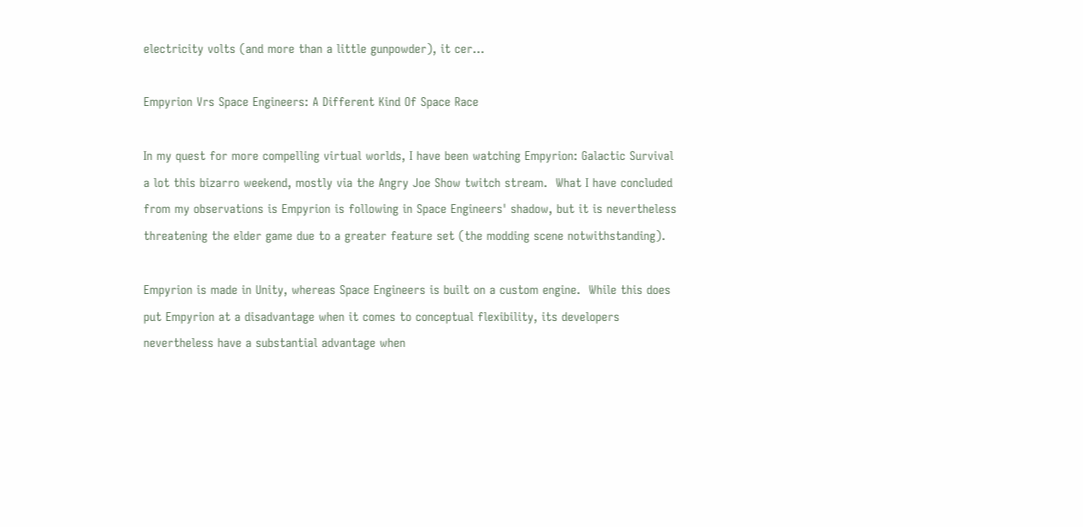electricity volts (and more than a little gunpowder), it cer…

Empyrion Vrs Space Engineers: A Different Kind Of Space Race

In my quest for more compelling virtual worlds, I have been watching Empyrion: Galactic Survival a lot this bizarro weekend, mostly via the Angry Joe Show twitch stream.  What I have concluded from my observations is Empyrion is following in Space Engineers' shadow, but it is nevertheless threatening the elder game due to a greater feature set (the modding scene notwithstanding).

Empyrion is made in Unity, whereas Space Engineers is built on a custom engine.  While this does put Empyrion at a disadvantage when it comes to conceptual flexibility, its developers nevertheless have a substantial advantage when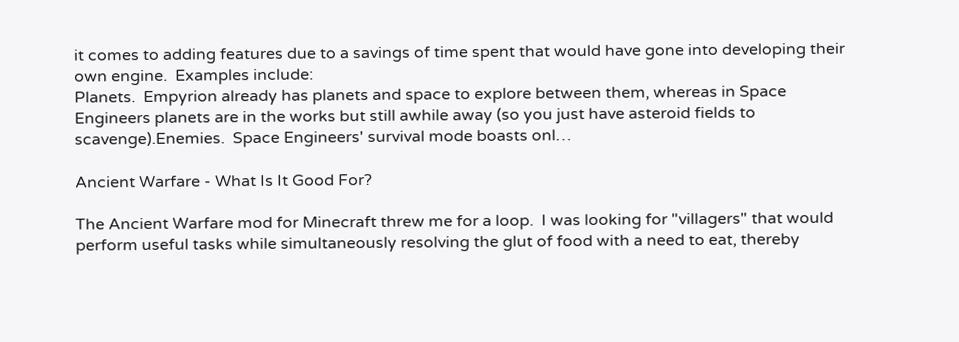it comes to adding features due to a savings of time spent that would have gone into developing their own engine.  Examples include:
Planets.  Empyrion already has planets and space to explore between them, whereas in Space Engineers planets are in the works but still awhile away (so you just have asteroid fields to scavenge).Enemies.  Space Engineers' survival mode boasts onl…

Ancient Warfare - What Is It Good For?

The Ancient Warfare mod for Minecraft threw me for a loop.  I was looking for "villagers" that would perform useful tasks while simultaneously resolving the glut of food with a need to eat, thereby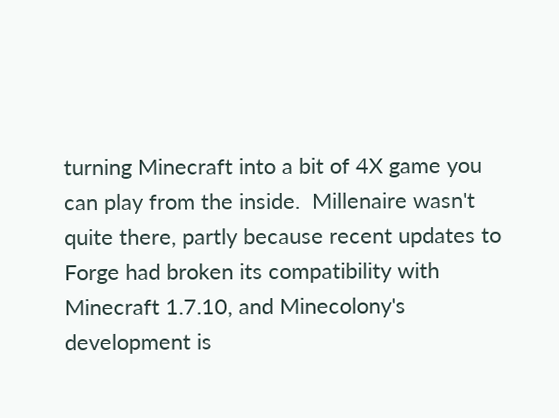turning Minecraft into a bit of 4X game you can play from the inside.  Millenaire wasn't quite there, partly because recent updates to Forge had broken its compatibility with Minecraft 1.7.10, and Minecolony's development is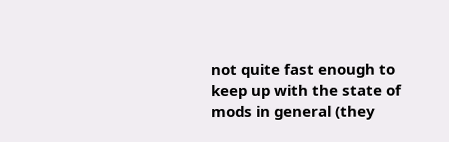not quite fast enough to keep up with the state of mods in general (they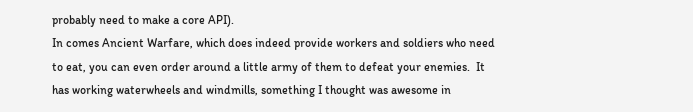probably need to make a core API).
In comes Ancient Warfare, which does indeed provide workers and soldiers who need to eat, you can even order around a little army of them to defeat your enemies.  It has working waterwheels and windmills, something I thought was awesome in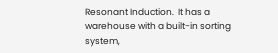Resonant Induction.  It has a warehouse with a built-in sorting system,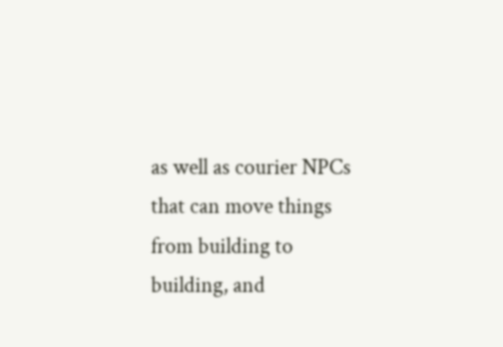as well as courier NPCs that can move things from building to building, and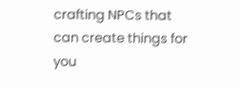crafting NPCs that can create things for you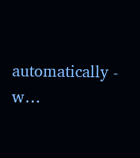automatically - w…